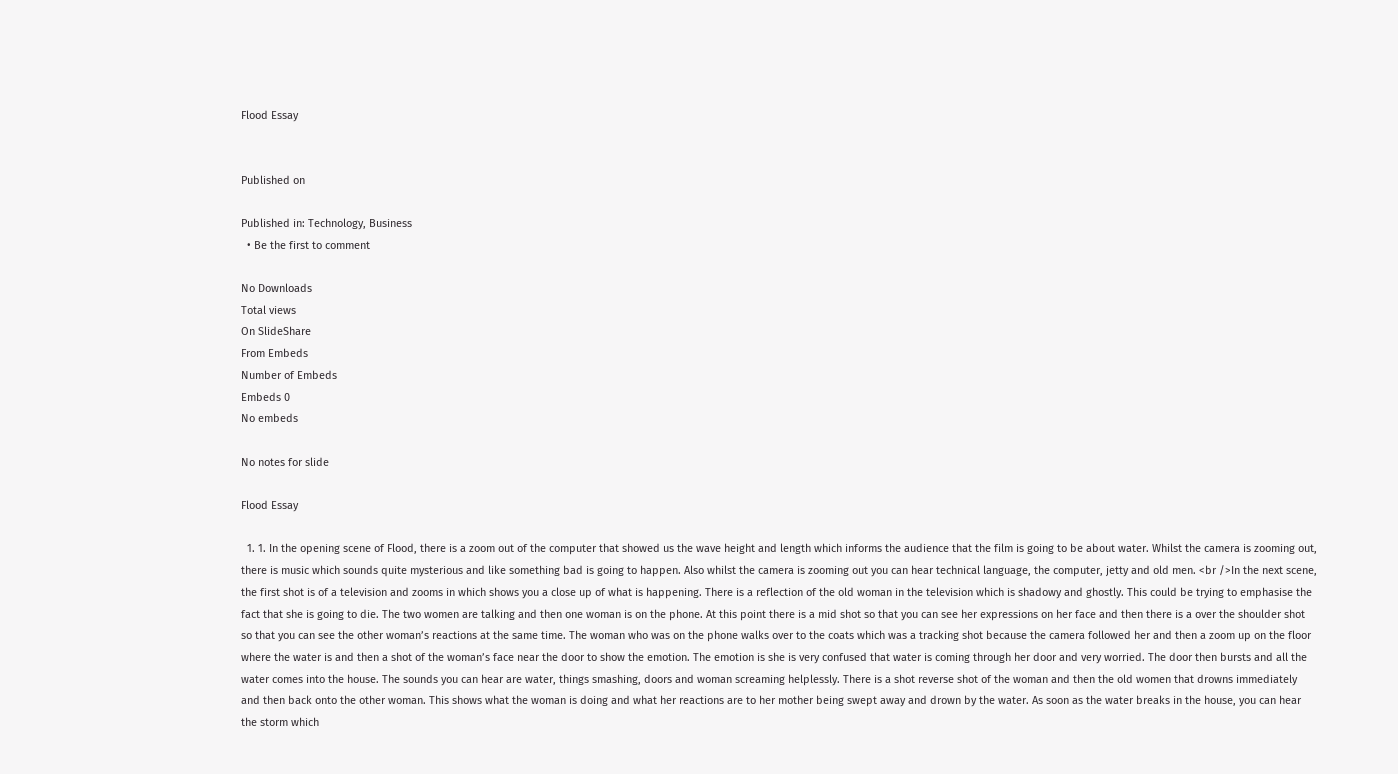Flood Essay


Published on

Published in: Technology, Business
  • Be the first to comment

No Downloads
Total views
On SlideShare
From Embeds
Number of Embeds
Embeds 0
No embeds

No notes for slide

Flood Essay

  1. 1. In the opening scene of Flood, there is a zoom out of the computer that showed us the wave height and length which informs the audience that the film is going to be about water. Whilst the camera is zooming out, there is music which sounds quite mysterious and like something bad is going to happen. Also whilst the camera is zooming out you can hear technical language, the computer, jetty and old men. <br />In the next scene, the first shot is of a television and zooms in which shows you a close up of what is happening. There is a reflection of the old woman in the television which is shadowy and ghostly. This could be trying to emphasise the fact that she is going to die. The two women are talking and then one woman is on the phone. At this point there is a mid shot so that you can see her expressions on her face and then there is a over the shoulder shot so that you can see the other woman’s reactions at the same time. The woman who was on the phone walks over to the coats which was a tracking shot because the camera followed her and then a zoom up on the floor where the water is and then a shot of the woman’s face near the door to show the emotion. The emotion is she is very confused that water is coming through her door and very worried. The door then bursts and all the water comes into the house. The sounds you can hear are water, things smashing, doors and woman screaming helplessly. There is a shot reverse shot of the woman and then the old women that drowns immediately and then back onto the other woman. This shows what the woman is doing and what her reactions are to her mother being swept away and drown by the water. As soon as the water breaks in the house, you can hear the storm which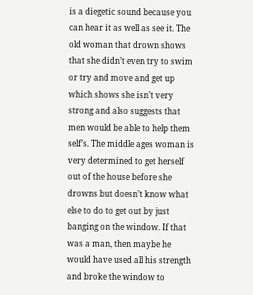is a diegetic sound because you can hear it as well as see it. The old woman that drown shows that she didn’t even try to swim or try and move and get up which shows she isn’t very strong and also suggests that men would be able to help them self’s. The middle ages woman is very determined to get herself out of the house before she drowns but doesn’t know what else to do to get out by just banging on the window. If that was a man, then maybe he would have used all his strength and broke the window to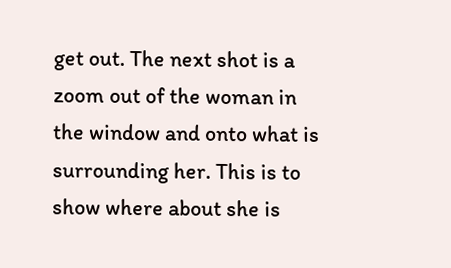get out. The next shot is a zoom out of the woman in the window and onto what is surrounding her. This is to show where about she is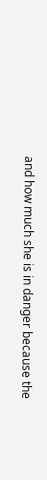and how much she is in danger because the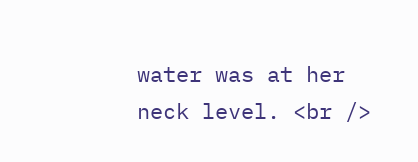water was at her neck level. <br />